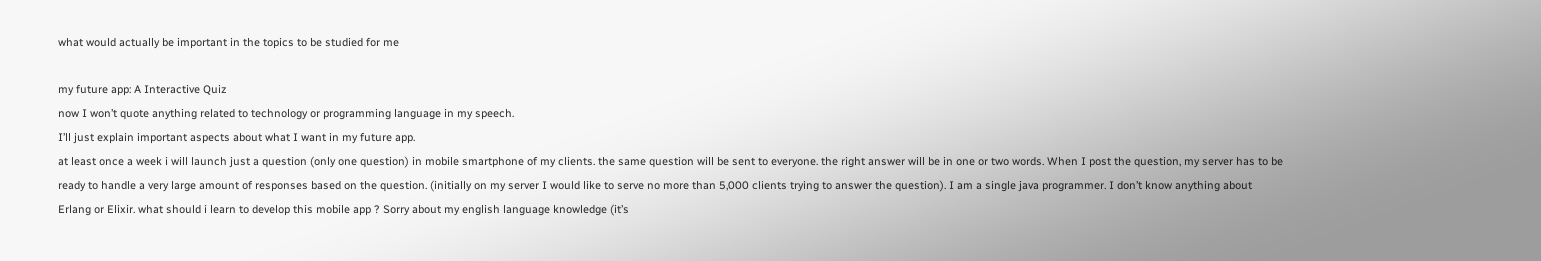what would actually be important in the topics to be studied for me

my future app: A Interactive Quiz
now I won’t quote anything related to technology or programming language in my speech.
I’ll just explain important aspects about what I want in my future app.
at least once a week i will launch just a question (only one question) in mobile smartphone of my clients. the same question will be sent to everyone. the right answer will be in one or two words. When I post the question, my server has to be ready to handle a very large amount of responses based on the question. (initially on my server I would like to serve no more than 5,000 clients trying to answer the question). I am a single java programmer. I don’t know anything about Erlang or Elixir. what should i learn to develop this mobile app ? Sorry about my english language knowledge (it’s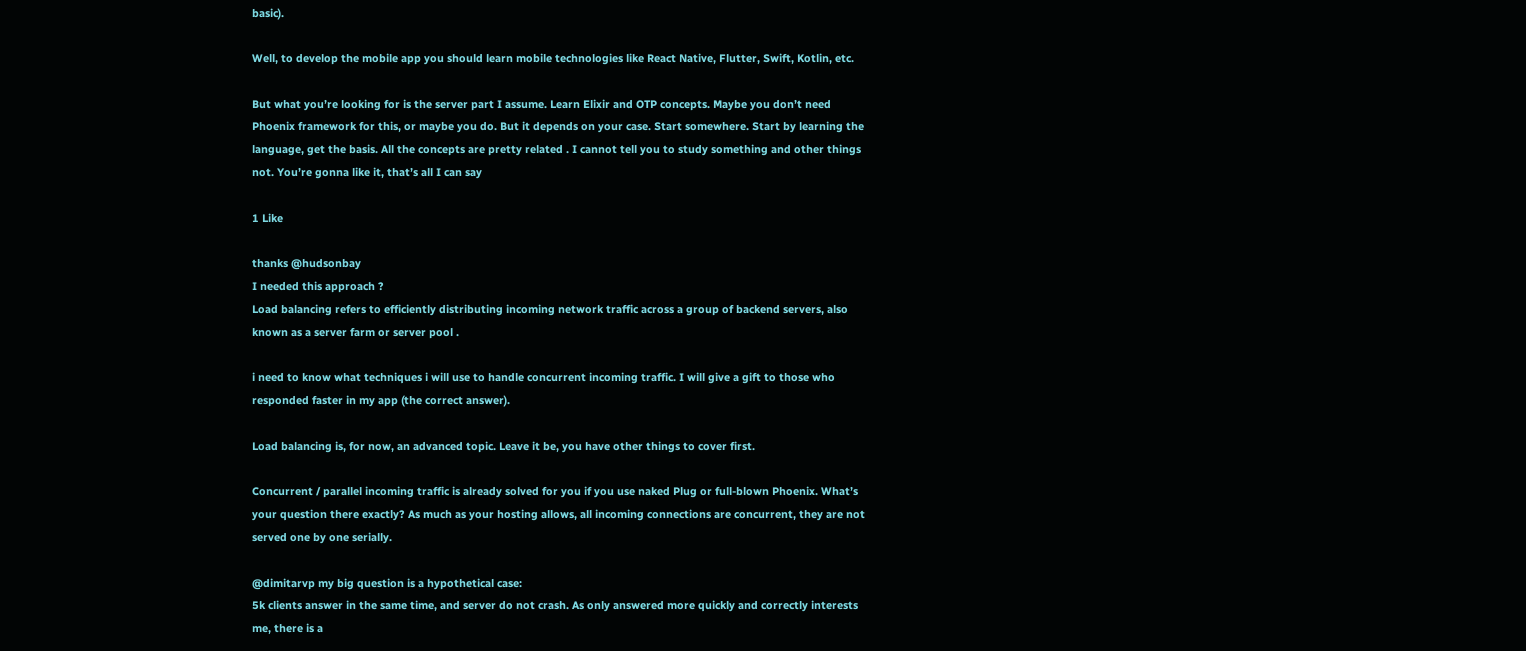basic).

Well, to develop the mobile app you should learn mobile technologies like React Native, Flutter, Swift, Kotlin, etc.

But what you’re looking for is the server part I assume. Learn Elixir and OTP concepts. Maybe you don’t need Phoenix framework for this, or maybe you do. But it depends on your case. Start somewhere. Start by learning the language, get the basis. All the concepts are pretty related . I cannot tell you to study something and other things not. You’re gonna like it, that’s all I can say

1 Like

thanks @hudsonbay
I needed this approach ?
Load balancing refers to efficiently distributing incoming network traffic across a group of backend servers, also known as a server farm or server pool .

i need to know what techniques i will use to handle concurrent incoming traffic. I will give a gift to those who responded faster in my app (the correct answer).

Load balancing is, for now, an advanced topic. Leave it be, you have other things to cover first.

Concurrent / parallel incoming traffic is already solved for you if you use naked Plug or full-blown Phoenix. What’s your question there exactly? As much as your hosting allows, all incoming connections are concurrent, they are not served one by one serially.

@dimitarvp my big question is a hypothetical case:
5k clients answer in the same time, and server do not crash. As only answered more quickly and correctly interests me, there is a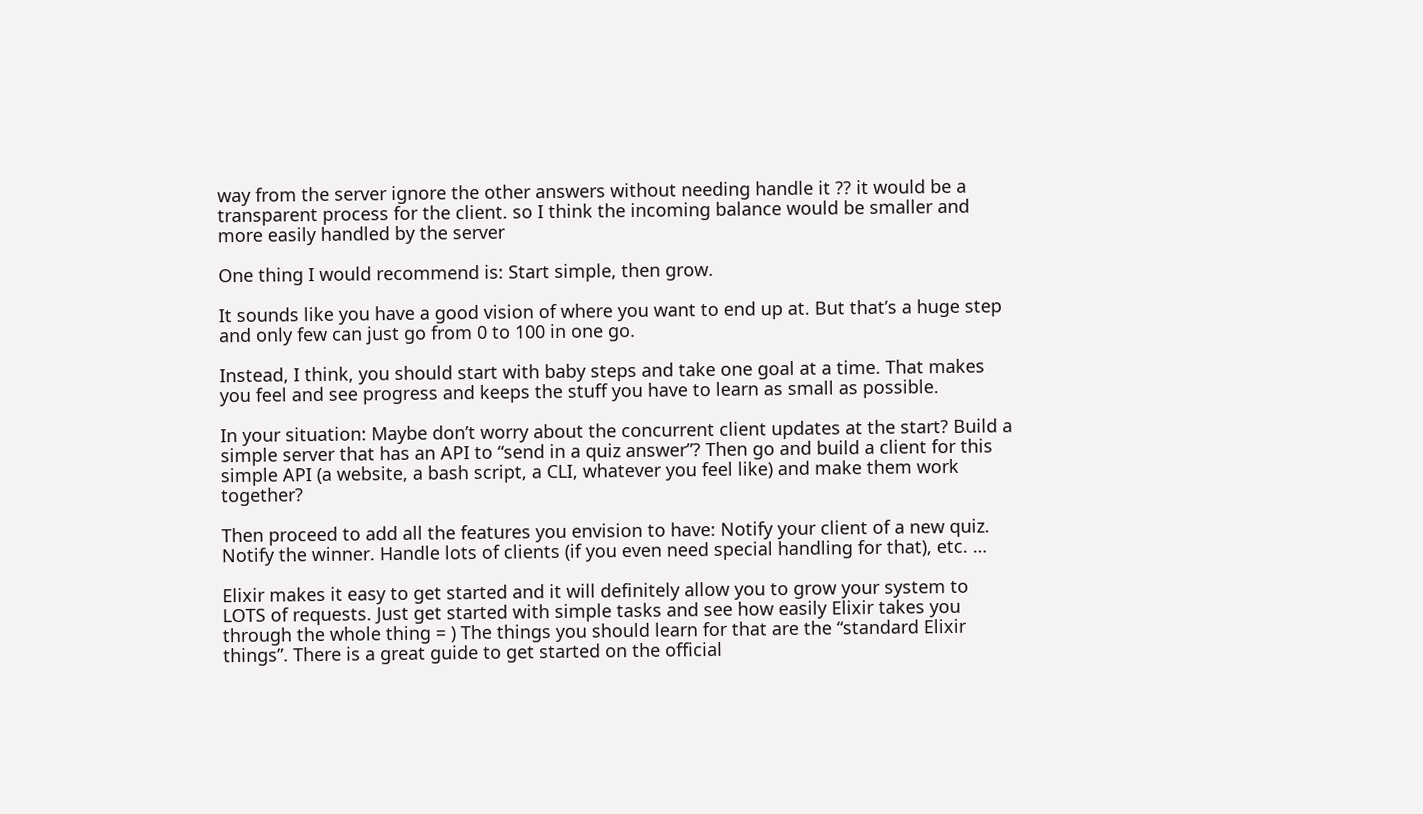way from the server ignore the other answers without needing handle it ?? it would be a transparent process for the client. so I think the incoming balance would be smaller and more easily handled by the server

One thing I would recommend is: Start simple, then grow.

It sounds like you have a good vision of where you want to end up at. But that’s a huge step and only few can just go from 0 to 100 in one go.

Instead, I think, you should start with baby steps and take one goal at a time. That makes you feel and see progress and keeps the stuff you have to learn as small as possible.

In your situation: Maybe don’t worry about the concurrent client updates at the start? Build a simple server that has an API to “send in a quiz answer”? Then go and build a client for this simple API (a website, a bash script, a CLI, whatever you feel like) and make them work together?

Then proceed to add all the features you envision to have: Notify your client of a new quiz. Notify the winner. Handle lots of clients (if you even need special handling for that), etc. …

Elixir makes it easy to get started and it will definitely allow you to grow your system to LOTS of requests. Just get started with simple tasks and see how easily Elixir takes you through the whole thing = ) The things you should learn for that are the “standard Elixir things”. There is a great guide to get started on the official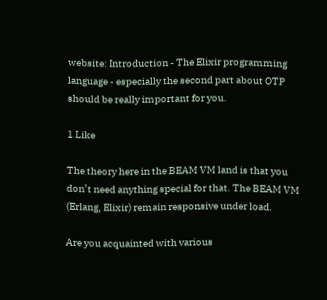website: Introduction - The Elixir programming language - especially the second part about OTP should be really important for you.

1 Like

The theory here in the BEAM VM land is that you don’t need anything special for that. The BEAM VM (Erlang, Elixir) remain responsive under load.

Are you acquainted with various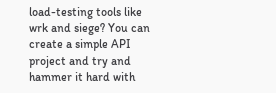load-testing tools like wrk and siege? You can create a simple API project and try and hammer it hard with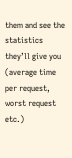them and see the statistics they’ll give you (average time per request, worst request etc.)